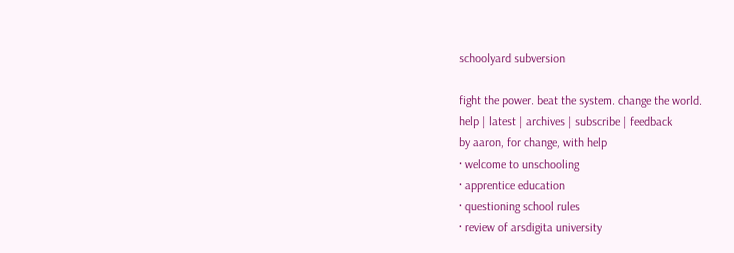schoolyard subversion

fight the power. beat the system. change the world.
help | latest | archives | subscribe | feedback
by aaron, for change, with help
· welcome to unschooling
· apprentice education
· questioning school rules
· review of arsdigita university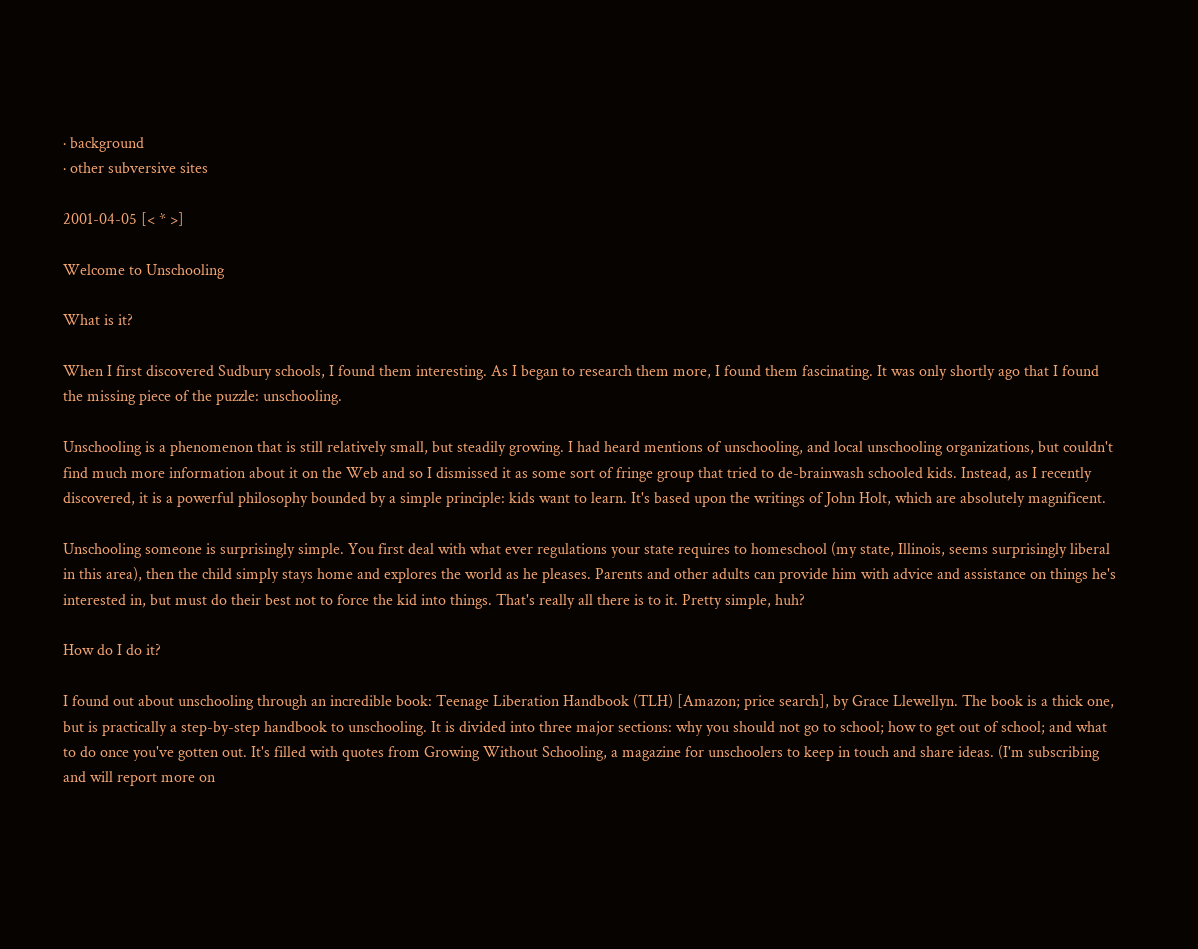· background
· other subversive sites

2001-04-05 [< * >]

Welcome to Unschooling

What is it?

When I first discovered Sudbury schools, I found them interesting. As I began to research them more, I found them fascinating. It was only shortly ago that I found the missing piece of the puzzle: unschooling.

Unschooling is a phenomenon that is still relatively small, but steadily growing. I had heard mentions of unschooling, and local unschooling organizations, but couldn't find much more information about it on the Web and so I dismissed it as some sort of fringe group that tried to de-brainwash schooled kids. Instead, as I recently discovered, it is a powerful philosophy bounded by a simple principle: kids want to learn. It's based upon the writings of John Holt, which are absolutely magnificent.

Unschooling someone is surprisingly simple. You first deal with what ever regulations your state requires to homeschool (my state, Illinois, seems surprisingly liberal in this area), then the child simply stays home and explores the world as he pleases. Parents and other adults can provide him with advice and assistance on things he's interested in, but must do their best not to force the kid into things. That's really all there is to it. Pretty simple, huh?

How do I do it?

I found out about unschooling through an incredible book: Teenage Liberation Handbook (TLH) [Amazon; price search], by Grace Llewellyn. The book is a thick one, but is practically a step-by-step handbook to unschooling. It is divided into three major sections: why you should not go to school; how to get out of school; and what to do once you've gotten out. It's filled with quotes from Growing Without Schooling, a magazine for unschoolers to keep in touch and share ideas. (I'm subscribing and will report more on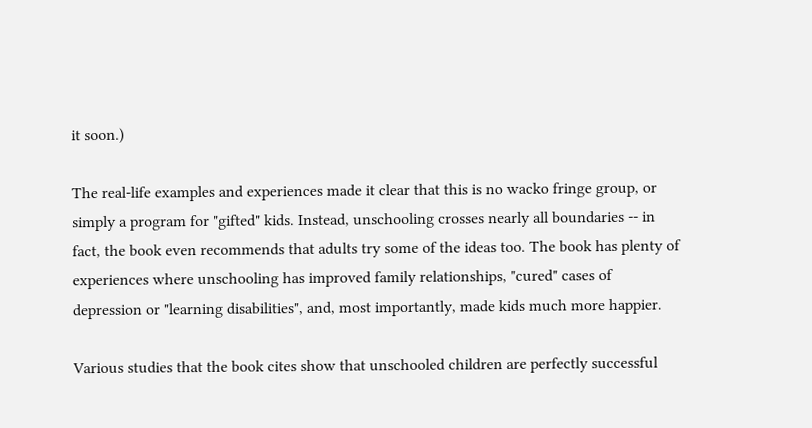it soon.)

The real-life examples and experiences made it clear that this is no wacko fringe group, or simply a program for "gifted" kids. Instead, unschooling crosses nearly all boundaries -- in fact, the book even recommends that adults try some of the ideas too. The book has plenty of experiences where unschooling has improved family relationships, "cured" cases of depression or "learning disabilities", and, most importantly, made kids much more happier.

Various studies that the book cites show that unschooled children are perfectly successful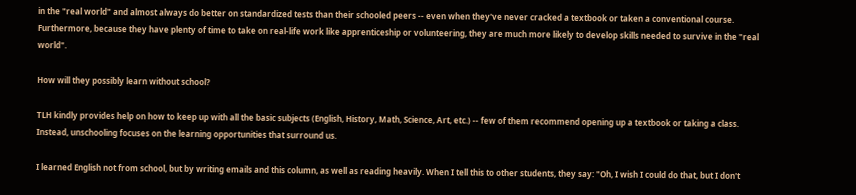in the "real world" and almost always do better on standardized tests than their schooled peers -- even when they've never cracked a textbook or taken a conventional course. Furthermore, because they have plenty of time to take on real-life work like apprenticeship or volunteering, they are much more likely to develop skills needed to survive in the "real world".

How will they possibly learn without school?

TLH kindly provides help on how to keep up with all the basic subjects (English, History, Math, Science, Art, etc.) -- few of them recommend opening up a textbook or taking a class. Instead, unschooling focuses on the learning opportunities that surround us.

I learned English not from school, but by writing emails and this column, as well as reading heavily. When I tell this to other students, they say: "Oh, I wish I could do that, but I don't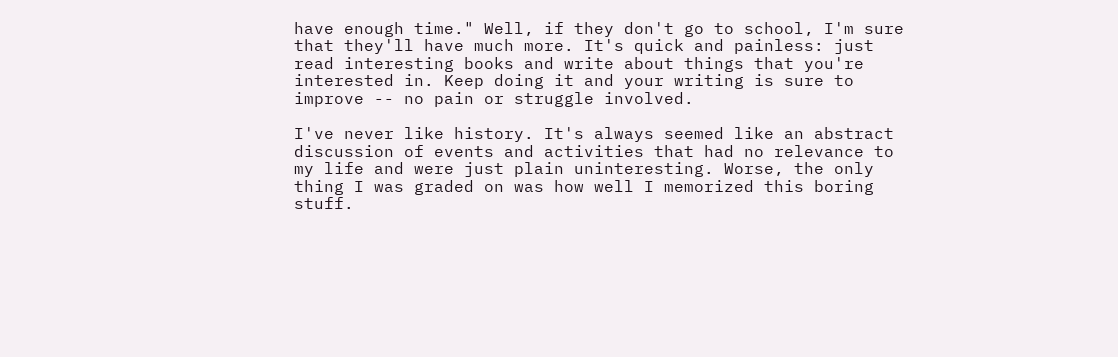have enough time." Well, if they don't go to school, I'm sure that they'll have much more. It's quick and painless: just read interesting books and write about things that you're interested in. Keep doing it and your writing is sure to improve -- no pain or struggle involved.

I've never like history. It's always seemed like an abstract discussion of events and activities that had no relevance to my life and were just plain uninteresting. Worse, the only thing I was graded on was how well I memorized this boring stuff.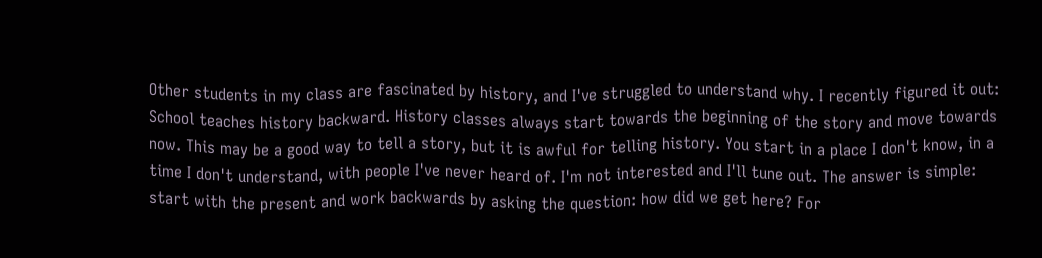Other students in my class are fascinated by history, and I've struggled to understand why. I recently figured it out: School teaches history backward. History classes always start towards the beginning of the story and move towards now. This may be a good way to tell a story, but it is awful for telling history. You start in a place I don't know, in a time I don't understand, with people I've never heard of. I'm not interested and I'll tune out. The answer is simple: start with the present and work backwards by asking the question: how did we get here? For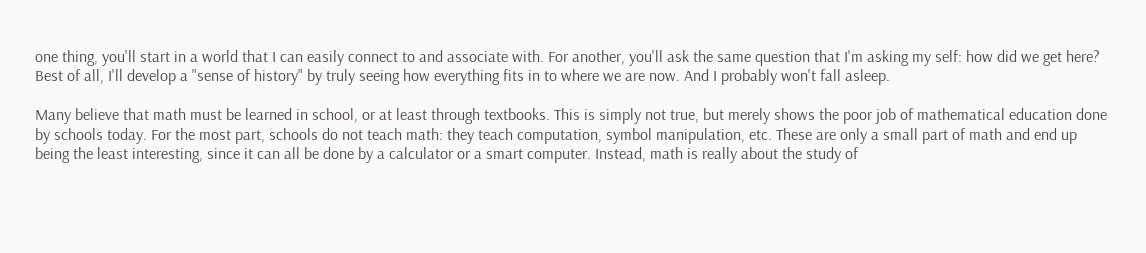one thing, you'll start in a world that I can easily connect to and associate with. For another, you'll ask the same question that I'm asking my self: how did we get here? Best of all, I'll develop a "sense of history" by truly seeing how everything fits in to where we are now. And I probably won't fall asleep.

Many believe that math must be learned in school, or at least through textbooks. This is simply not true, but merely shows the poor job of mathematical education done by schools today. For the most part, schools do not teach math: they teach computation, symbol manipulation, etc. These are only a small part of math and end up being the least interesting, since it can all be done by a calculator or a smart computer. Instead, math is really about the study of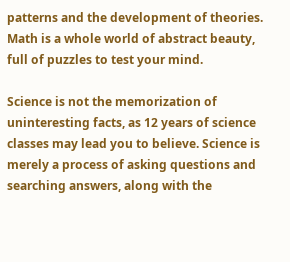patterns and the development of theories. Math is a whole world of abstract beauty, full of puzzles to test your mind.

Science is not the memorization of uninteresting facts, as 12 years of science classes may lead you to believe. Science is merely a process of asking questions and searching answers, along with the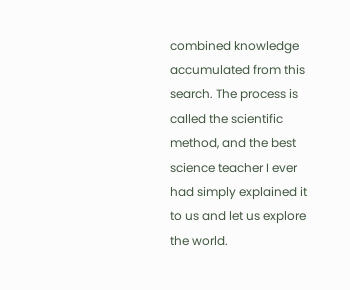combined knowledge accumulated from this search. The process is called the scientific method, and the best science teacher I ever had simply explained it to us and let us explore the world.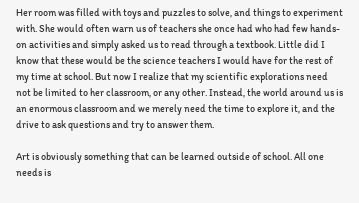Her room was filled with toys and puzzles to solve, and things to experiment with. She would often warn us of teachers she once had who had few hands-on activities and simply asked us to read through a textbook. Little did I know that these would be the science teachers I would have for the rest of my time at school. But now I realize that my scientific explorations need not be limited to her classroom, or any other. Instead, the world around us is an enormous classroom and we merely need the time to explore it, and the drive to ask questions and try to answer them.

Art is obviously something that can be learned outside of school. All one needs is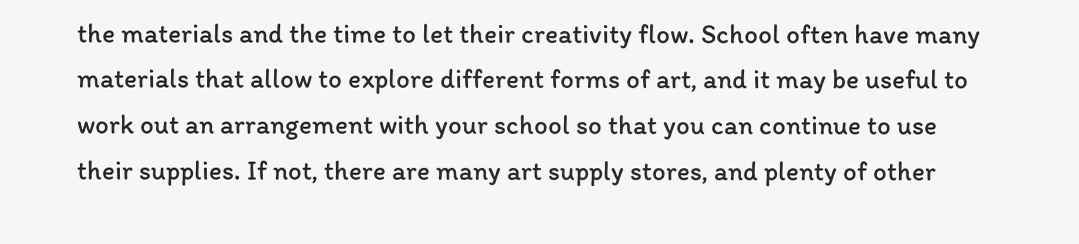the materials and the time to let their creativity flow. School often have many materials that allow to explore different forms of art, and it may be useful to work out an arrangement with your school so that you can continue to use their supplies. If not, there are many art supply stores, and plenty of other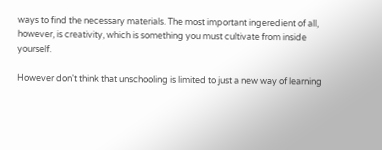ways to find the necessary materials. The most important ingeredient of all, however, is creativity, which is something you must cultivate from inside yourself.

However don't think that unschooling is limited to just a new way of learning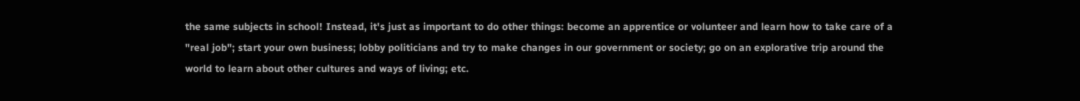the same subjects in school! Instead, it's just as important to do other things: become an apprentice or volunteer and learn how to take care of a "real job"; start your own business; lobby politicians and try to make changes in our government or society; go on an explorative trip around the world to learn about other cultures and ways of living; etc.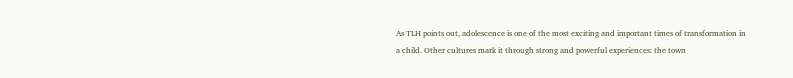As TLH points out, adolescence is one of the most exciting and important times of transformation in a child. Other cultures mark it through strong and powerful experiences: the town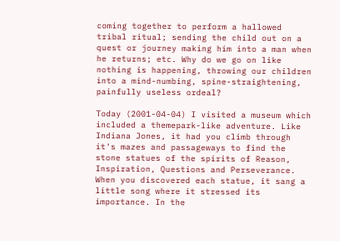coming together to perform a hallowed tribal ritual; sending the child out on a quest or journey making him into a man when he returns; etc. Why do we go on like nothing is happening, throwing our children into a mind-numbing, spine-straightening, painfully useless ordeal?

Today (2001-04-04) I visited a museum which included a themepark-like adventure. Like Indiana Jones, it had you climb through it's mazes and passageways to find the stone statues of the spirits of Reason, Inspiration, Questions and Perseverance. When you discovered each statue, it sang a little song where it stressed its importance. In the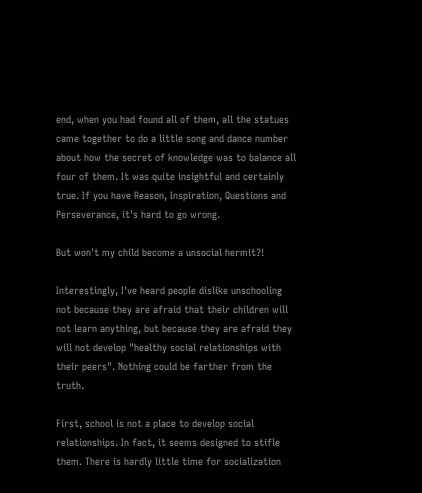end, when you had found all of them, all the statues came together to do a little song and dance number about how the secret of knowledge was to balance all four of them. It was quite insightful and certainly true. If you have Reason, Inspiration, Questions and Perseverance, it's hard to go wrong.

But won't my child become a unsocial hermit?!

Interestingly, I've heard people dislike unschooling not because they are afraid that their children will not learn anything, but because they are afraid they will not develop "healthy social relationships with their peers". Nothing could be farther from the truth.

First, school is not a place to develop social relationships. In fact, it seems designed to stifle them. There is hardly little time for socialization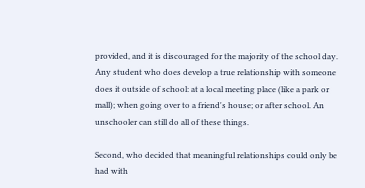provided, and it is discouraged for the majority of the school day. Any student who does develop a true relationship with someone does it outside of school: at a local meeting place (like a park or mall); when going over to a friend's house; or after school. An unschooler can still do all of these things.

Second, who decided that meaningful relationships could only be had with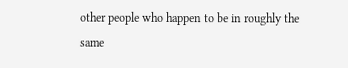other people who happen to be in roughly the same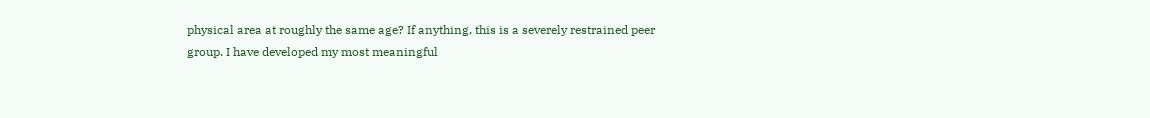physical area at roughly the same age? If anything, this is a severely restrained peer group. I have developed my most meaningful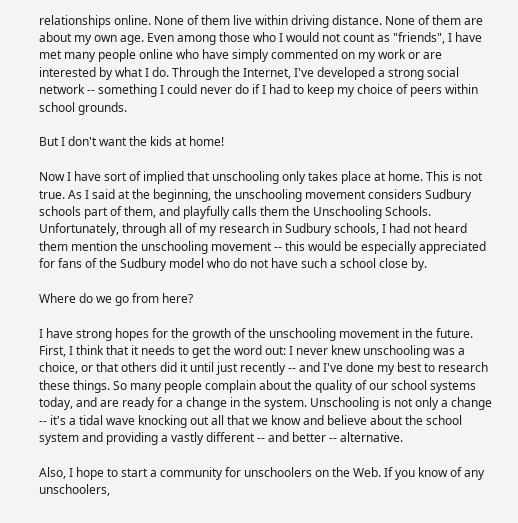relationships online. None of them live within driving distance. None of them are about my own age. Even among those who I would not count as "friends", I have met many people online who have simply commented on my work or are interested by what I do. Through the Internet, I've developed a strong social network -- something I could never do if I had to keep my choice of peers within school grounds.

But I don't want the kids at home!

Now I have sort of implied that unschooling only takes place at home. This is not true. As I said at the beginning, the unschooling movement considers Sudbury schools part of them, and playfully calls them the Unschooling Schools. Unfortunately, through all of my research in Sudbury schools, I had not heard them mention the unschooling movement -- this would be especially appreciated for fans of the Sudbury model who do not have such a school close by.

Where do we go from here?

I have strong hopes for the growth of the unschooling movement in the future. First, I think that it needs to get the word out: I never knew unschooling was a choice, or that others did it until just recently -- and I've done my best to research these things. So many people complain about the quality of our school systems today, and are ready for a change in the system. Unschooling is not only a change -- it's a tidal wave knocking out all that we know and believe about the school system and providing a vastly different -- and better -- alternative.

Also, I hope to start a community for unschoolers on the Web. If you know of any unschoolers,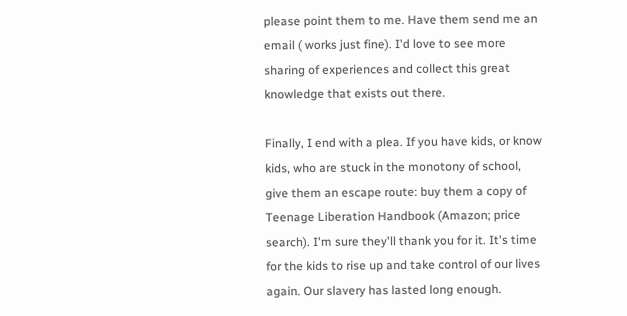please point them to me. Have them send me an email ( works just fine). I'd love to see more sharing of experiences and collect this great knowledge that exists out there.

Finally, I end with a plea. If you have kids, or know kids, who are stuck in the monotony of school, give them an escape route: buy them a copy of Teenage Liberation Handbook (Amazon; price search). I'm sure they'll thank you for it. It's time for the kids to rise up and take control of our lives again. Our slavery has lasted long enough.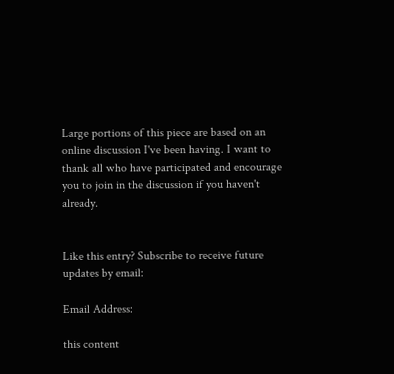Large portions of this piece are based on an online discussion I've been having. I want to thank all who have participated and encourage you to join in the discussion if you haven't already.


Like this entry? Subscribe to receive future updates by email:

Email Address:

this content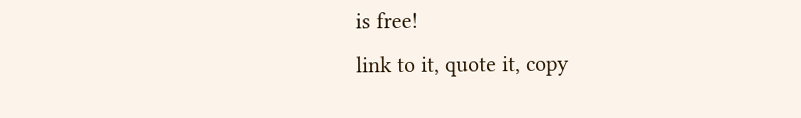is free!
link to it, quote it, copy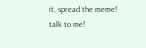it, spread the meme!
talk to me!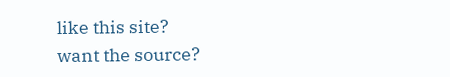like this site?
want the source?